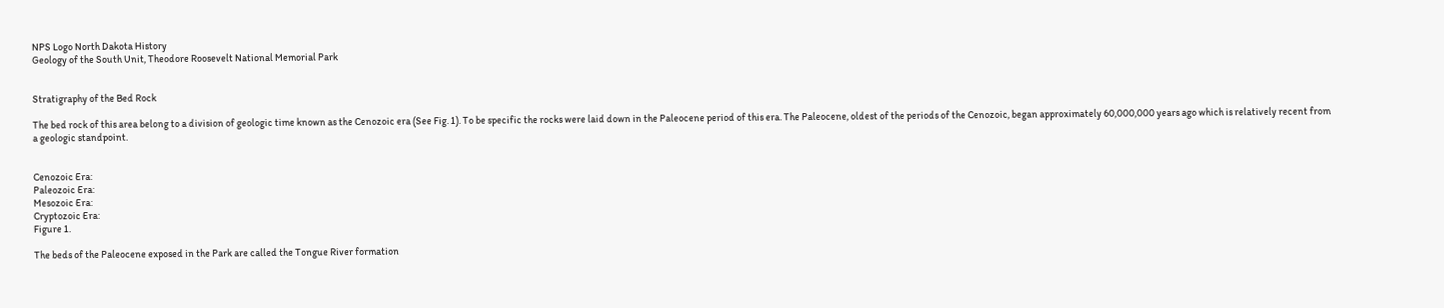NPS Logo North Dakota History
Geology of the South Unit, Theodore Roosevelt National Memorial Park


Stratigraphy of the Bed Rock

The bed rock of this area belong to a division of geologic time known as the Cenozoic era (See Fig. 1). To be specific the rocks were laid down in the Paleocene period of this era. The Paleocene, oldest of the periods of the Cenozoic, began approximately 60,000,000 years ago which is relatively recent from a geologic standpoint.


Cenozoic Era:
Paleozoic Era:
Mesozoic Era:
Cryptozoic Era:
Figure 1.

The beds of the Paleocene exposed in the Park are called the Tongue River formation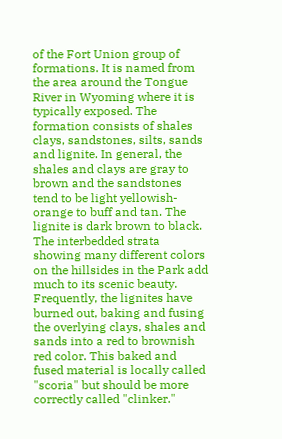of the Fort Union group of formations. It is named from the area around the Tongue River in Wyoming where it is typically exposed. The formation consists of shales clays, sandstones, silts, sands and lignite. In general, the shales and clays are gray to brown and the sandstones tend to be light yellowish-orange to buff and tan. The lignite is dark brown to black. The interbedded strata showing many different colors on the hillsides in the Park add much to its scenic beauty. Frequently, the lignites have burned out, baking and fusing the overlying clays, shales and sands into a red to brownish red color. This baked and fused material is locally called "scoria" but should be more correctly called "clinker."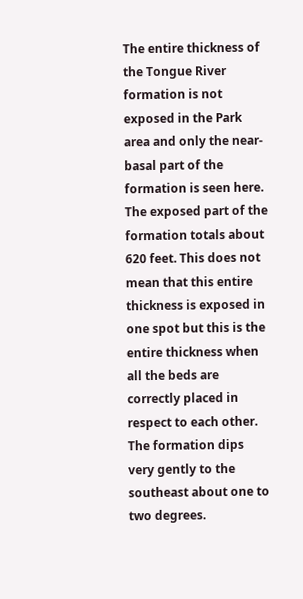The entire thickness of the Tongue River formation is not exposed in the Park area and only the near-basal part of the formation is seen here. The exposed part of the formation totals about 620 feet. This does not mean that this entire thickness is exposed in one spot but this is the entire thickness when all the beds are correctly placed in respect to each other. The formation dips very gently to the southeast about one to two degrees.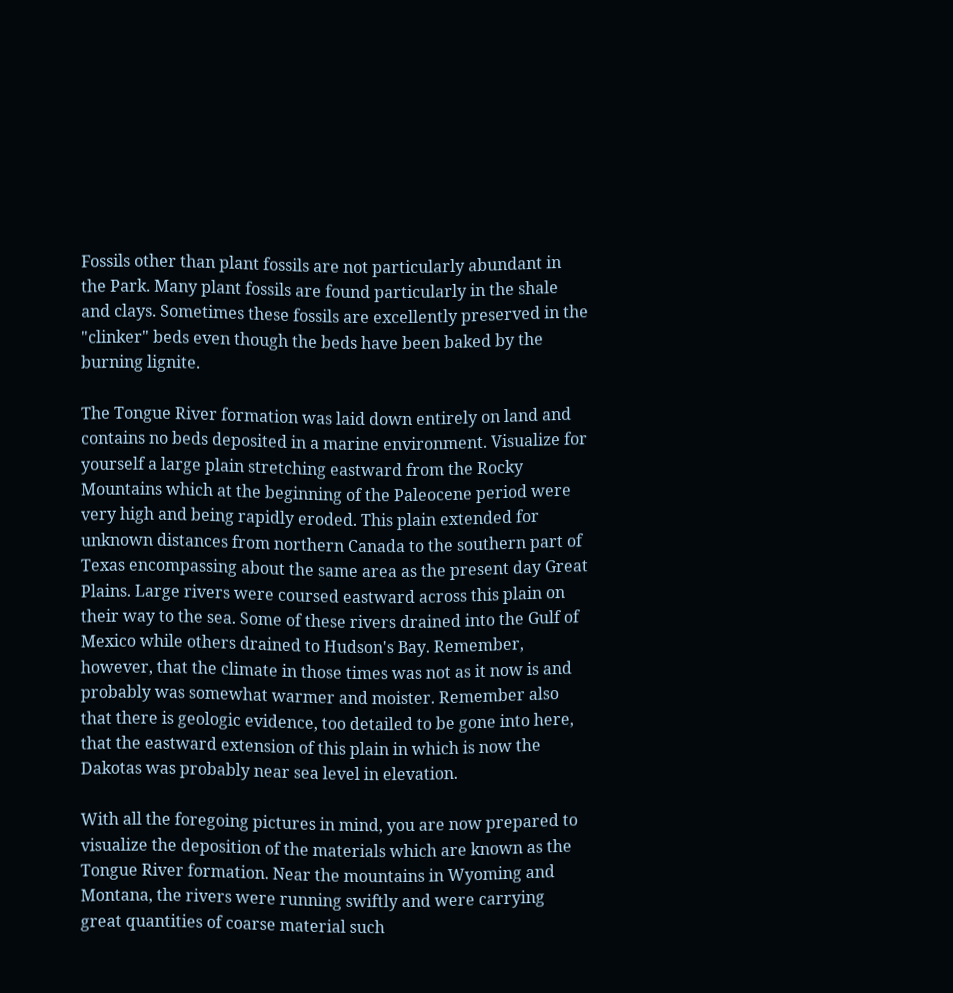Fossils other than plant fossils are not particularly abundant in the Park. Many plant fossils are found particularly in the shale and clays. Sometimes these fossils are excellently preserved in the "clinker" beds even though the beds have been baked by the burning lignite.

The Tongue River formation was laid down entirely on land and contains no beds deposited in a marine environment. Visualize for yourself a large plain stretching eastward from the Rocky Mountains which at the beginning of the Paleocene period were very high and being rapidly eroded. This plain extended for unknown distances from northern Canada to the southern part of Texas encompassing about the same area as the present day Great Plains. Large rivers were coursed eastward across this plain on their way to the sea. Some of these rivers drained into the Gulf of Mexico while others drained to Hudson's Bay. Remember, however, that the climate in those times was not as it now is and probably was somewhat warmer and moister. Remember also that there is geologic evidence, too detailed to be gone into here, that the eastward extension of this plain in which is now the Dakotas was probably near sea level in elevation.

With all the foregoing pictures in mind, you are now prepared to visualize the deposition of the materials which are known as the Tongue River formation. Near the mountains in Wyoming and Montana, the rivers were running swiftly and were carrying great quantities of coarse material such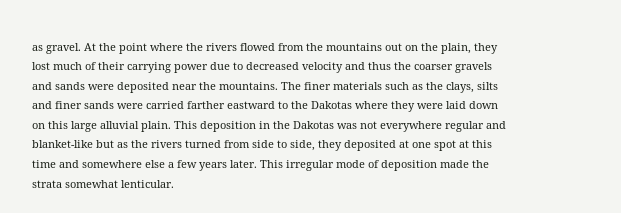as gravel. At the point where the rivers flowed from the mountains out on the plain, they lost much of their carrying power due to decreased velocity and thus the coarser gravels and sands were deposited near the mountains. The finer materials such as the clays, silts and finer sands were carried farther eastward to the Dakotas where they were laid down on this large alluvial plain. This deposition in the Dakotas was not everywhere regular and blanket-like but as the rivers turned from side to side, they deposited at one spot at this time and somewhere else a few years later. This irregular mode of deposition made the strata somewhat lenticular.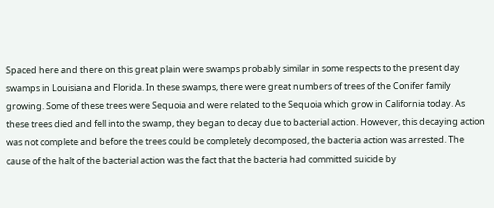Spaced here and there on this great plain were swamps probably similar in some respects to the present day swamps in Louisiana and Florida. In these swamps, there were great numbers of trees of the Conifer family growing. Some of these trees were Sequoia and were related to the Sequoia which grow in California today. As these trees died and fell into the swamp, they began to decay due to bacterial action. However, this decaying action was not complete and before the trees could be completely decomposed, the bacteria action was arrested. The cause of the halt of the bacterial action was the fact that the bacteria had committed suicide by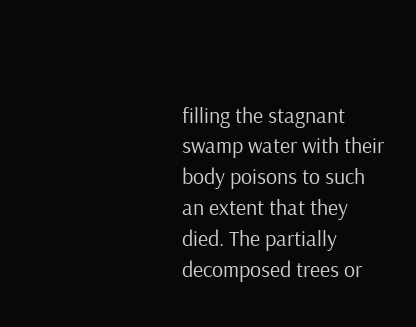filling the stagnant swamp water with their body poisons to such an extent that they died. The partially decomposed trees or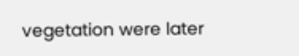vegetation were later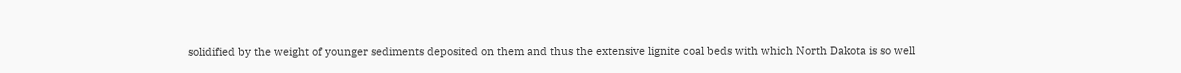solidified by the weight of younger sediments deposited on them and thus the extensive lignite coal beds with which North Dakota is so well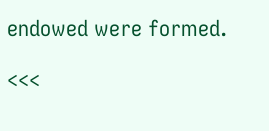endowed were formed.

<<<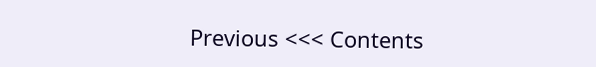Previous <<< Contents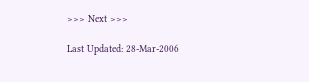>>> Next >>>

Last Updated: 28-Mar-2006